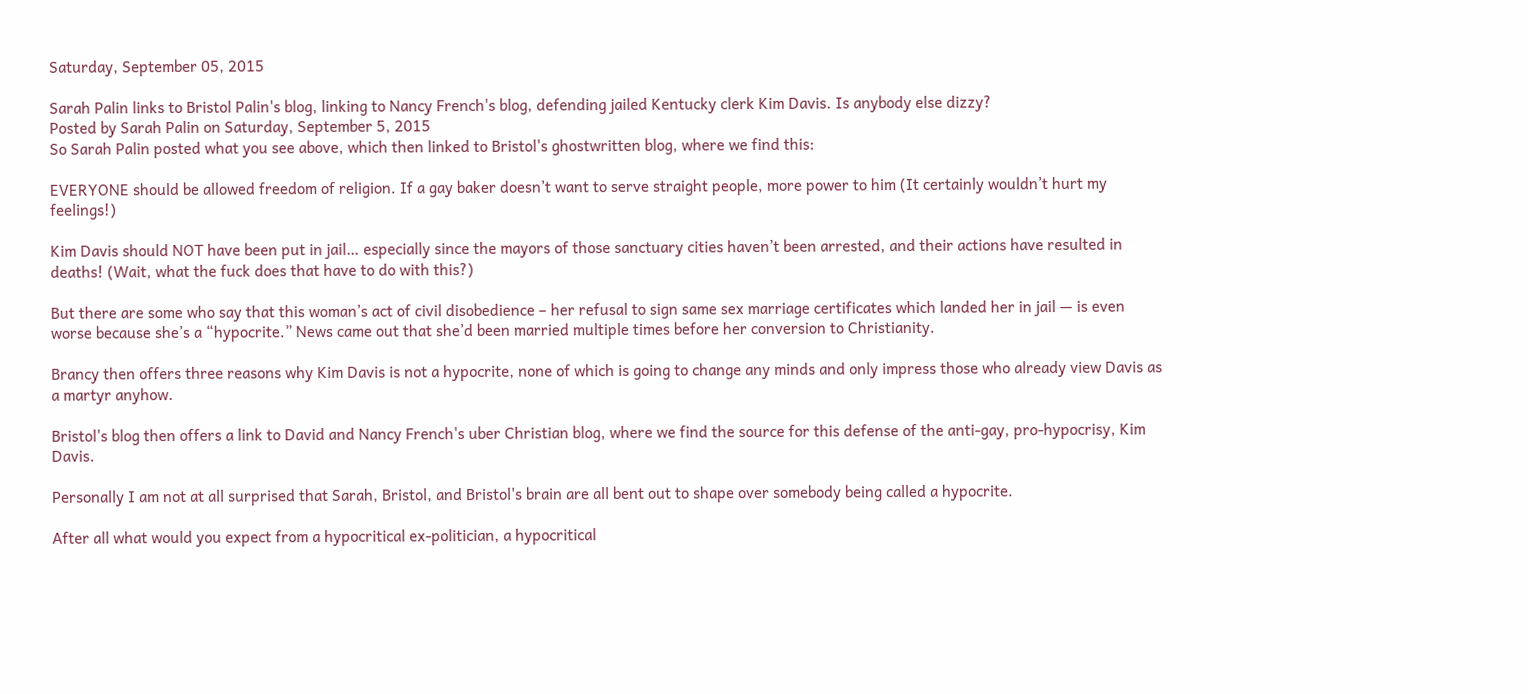Saturday, September 05, 2015

Sarah Palin links to Bristol Palin's blog, linking to Nancy French's blog, defending jailed Kentucky clerk Kim Davis. Is anybody else dizzy?
Posted by Sarah Palin on Saturday, September 5, 2015
So Sarah Palin posted what you see above, which then linked to Bristol's ghostwritten blog, where we find this:

EVERYONE should be allowed freedom of religion. If a gay baker doesn’t want to serve straight people, more power to him (It certainly wouldn’t hurt my feelings!)

Kim Davis should NOT have been put in jail… especially since the mayors of those sanctuary cities haven’t been arrested, and their actions have resulted in deaths! (Wait, what the fuck does that have to do with this?)

But there are some who say that this woman’s act of civil disobedience – her refusal to sign same sex marriage certificates which landed her in jail — is even worse because she’s a “hypocrite.” News came out that she’d been married multiple times before her conversion to Christianity.

Brancy then offers three reasons why Kim Davis is not a hypocrite, none of which is going to change any minds and only impress those who already view Davis as a martyr anyhow.

Bristol's blog then offers a link to David and Nancy French's uber Christian blog, where we find the source for this defense of the anti-gay, pro-hypocrisy, Kim Davis.

Personally I am not at all surprised that Sarah, Bristol, and Bristol's brain are all bent out to shape over somebody being called a hypocrite.

After all what would you expect from a hypocritical ex-politician, a hypocritical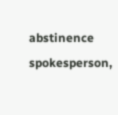abstinence spokesperson,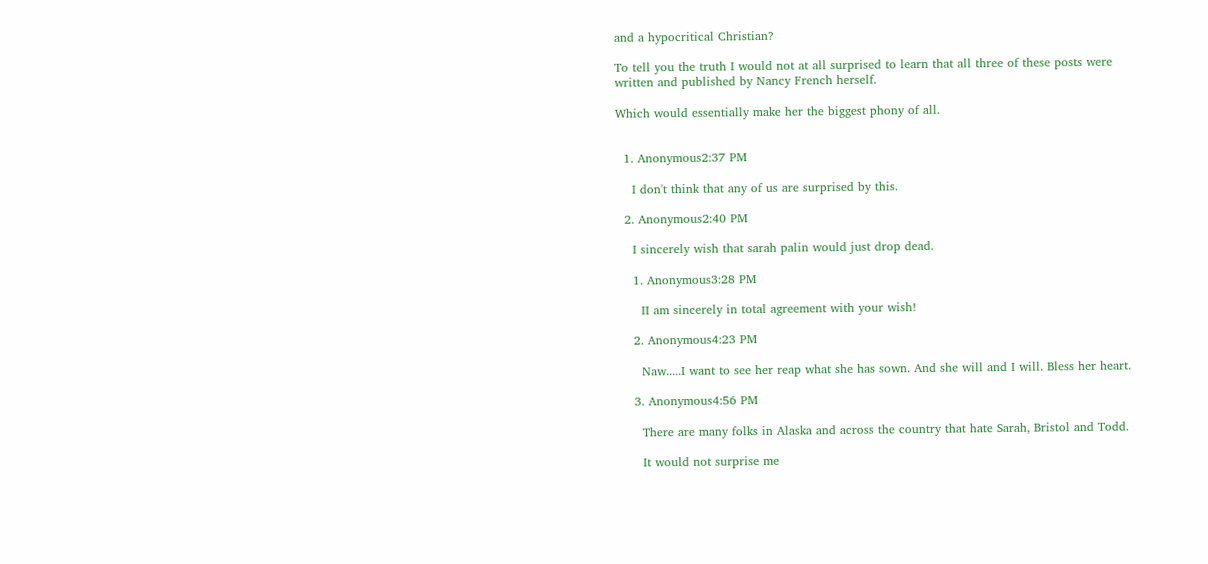and a hypocritical Christian?

To tell you the truth I would not at all surprised to learn that all three of these posts were written and published by Nancy French herself.

Which would essentially make her the biggest phony of all.


  1. Anonymous2:37 PM

    I don't think that any of us are surprised by this.

  2. Anonymous2:40 PM

    I sincerely wish that sarah palin would just drop dead.

    1. Anonymous3:28 PM

      II am sincerely in total agreement with your wish!

    2. Anonymous4:23 PM

      Naw.....I want to see her reap what she has sown. And she will and I will. Bless her heart.

    3. Anonymous4:56 PM

      There are many folks in Alaska and across the country that hate Sarah, Bristol and Todd.

      It would not surprise me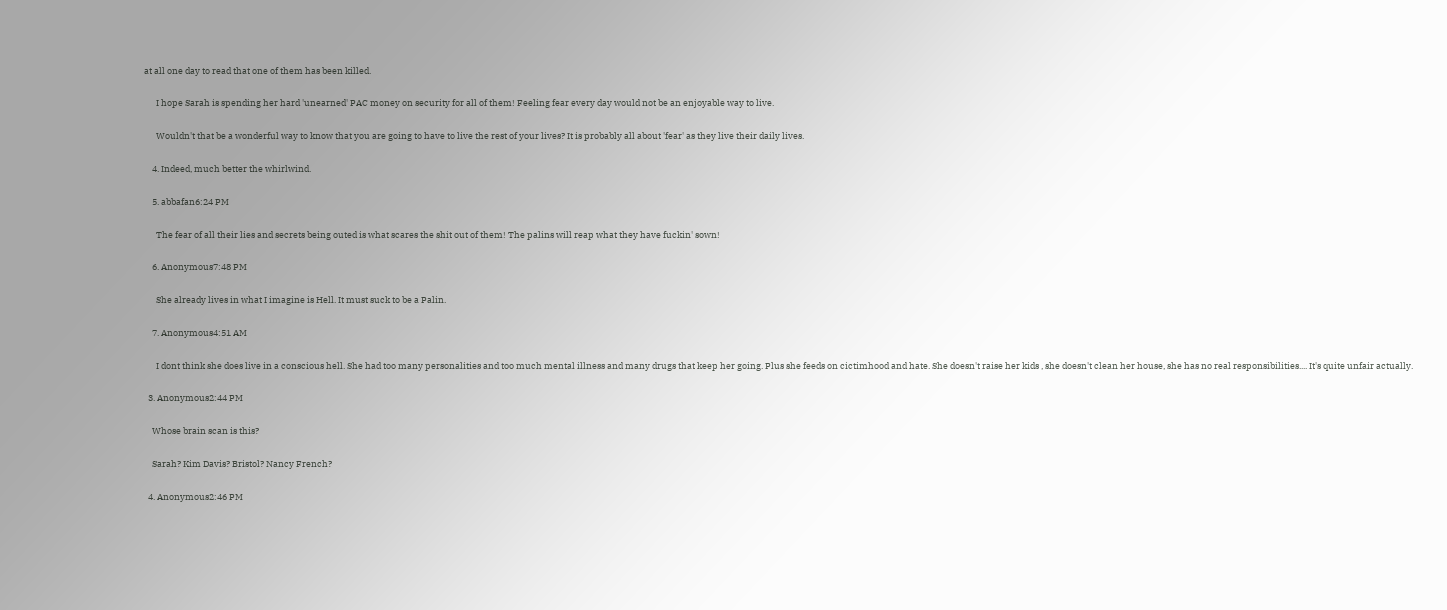at all one day to read that one of them has been killed.

      I hope Sarah is spending her hard 'unearned' PAC money on security for all of them! Feeling fear every day would not be an enjoyable way to live.

      Wouldn't that be a wonderful way to know that you are going to have to live the rest of your lives? It is probably all about 'fear' as they live their daily lives.

    4. Indeed, much better the whirlwind.

    5. abbafan6:24 PM

      The fear of all their lies and secrets being outed is what scares the shit out of them! The palins will reap what they have fuckin' sown!

    6. Anonymous7:48 PM

      She already lives in what I imagine is Hell. It must suck to be a Palin.

    7. Anonymous4:51 AM

      I dont think she does live in a conscious hell. She had too many personalities and too much mental illness and many drugs that keep her going. Plus she feeds on cictimhood and hate. She doesn't raise her kids , she doesn't clean her house, she has no real responsibilities.... It's quite unfair actually.

  3. Anonymous2:44 PM

    Whose brain scan is this?

    Sarah? Kim Davis? Bristol? Nancy French?

  4. Anonymous2:46 PM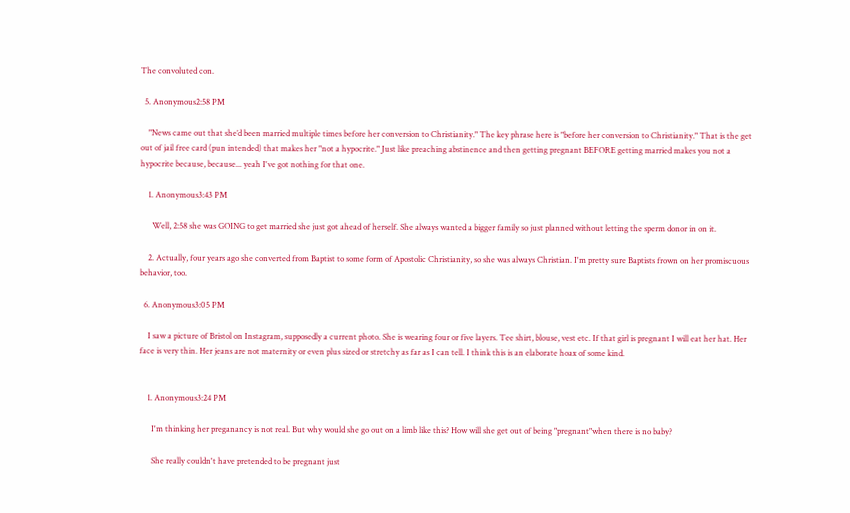The convoluted con.

  5. Anonymous2:58 PM

    "News came out that she’d been married multiple times before her conversion to Christianity." The key phrase here is "before her conversion to Christianity." That is the get out of jail free card (pun intended) that makes her "not a hypocrite." Just like preaching abstinence and then getting pregnant BEFORE getting married makes you not a hypocrite because, because... yeah I've got nothing for that one.

    1. Anonymous3:43 PM

      Well, 2:58 she was GOING to get married she just got ahead of herself. She always wanted a bigger family so just planned without letting the sperm donor in on it.

    2. Actually, four years ago she converted from Baptist to some form of Apostolic Christianity, so she was always Christian. I'm pretty sure Baptists frown on her promiscuous behavior, too.

  6. Anonymous3:05 PM

    I saw a picture of Bristol on Instagram, supposedly a current photo. She is wearing four or five layers. Tee shirt, blouse, vest etc. If that girl is pregnant I will eat her hat. Her face is very thin. Her jeans are not maternity or even plus sized or stretchy as far as I can tell. I think this is an elaborate hoax of some kind.


    1. Anonymous3:24 PM

      I'm thinking her preganancy is not real. But why would she go out on a limb like this? How will she get out of being "pregnant"when there is no baby?

      She really couldn't have pretended to be pregnant just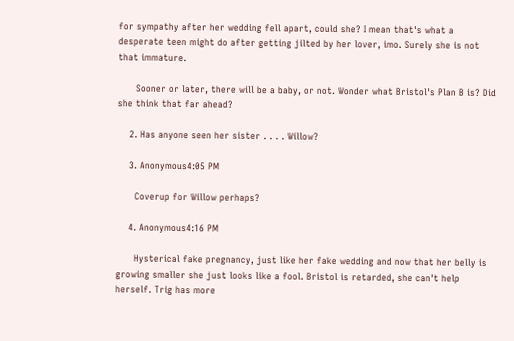for sympathy after her wedding fell apart, could she? I mean that's what a desperate teen might do after getting jilted by her lover, imo. Surely she is not that immature.

      Sooner or later, there will be a baby, or not. Wonder what Bristol's Plan B is? Did she think that far ahead?

    2. Has anyone seen her sister . . . . Willow?

    3. Anonymous4:05 PM

      Coverup for Willow perhaps?

    4. Anonymous4:16 PM

      Hysterical fake pregnancy, just like her fake wedding and now that her belly is growing smaller she just looks like a fool. Bristol is retarded, she can't help herself. Trig has more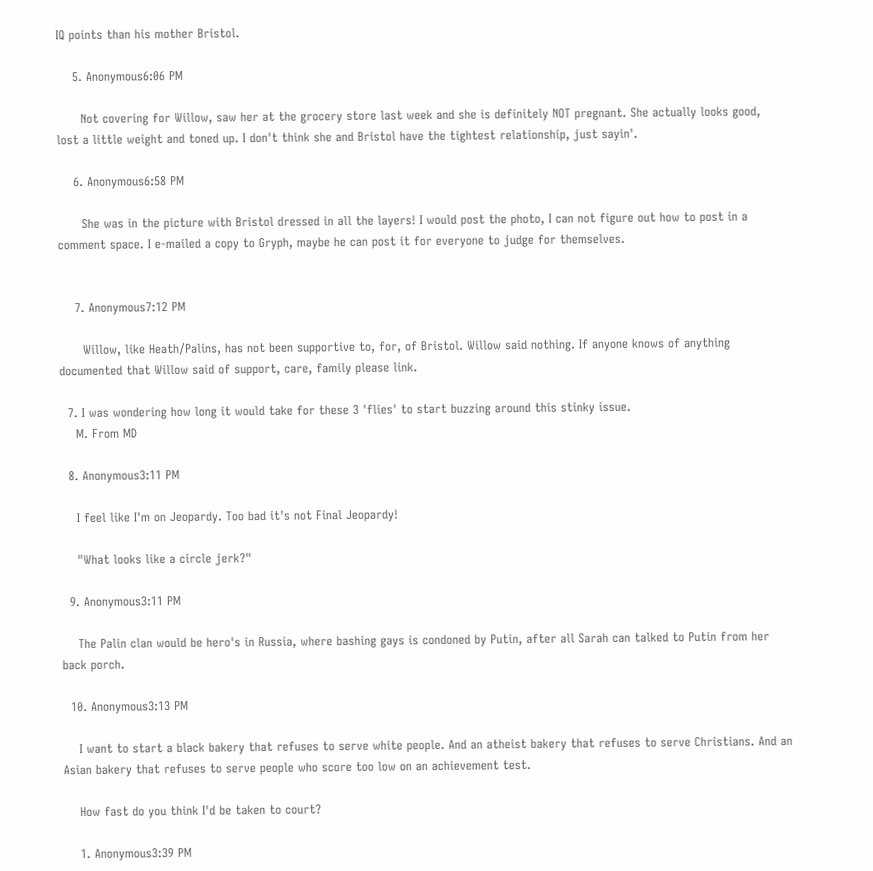IQ points than his mother Bristol.

    5. Anonymous6:06 PM

      Not covering for Willow, saw her at the grocery store last week and she is definitely NOT pregnant. She actually looks good, lost a little weight and toned up. I don't think she and Bristol have the tightest relationship, just sayin'.

    6. Anonymous6:58 PM

      She was in the picture with Bristol dressed in all the layers! I would post the photo, I can not figure out how to post in a comment space. I e-mailed a copy to Gryph, maybe he can post it for everyone to judge for themselves.


    7. Anonymous7:12 PM

      Willow, like Heath/Palins, has not been supportive to, for, of Bristol. Willow said nothing. If anyone knows of anything documented that Willow said of support, care, family please link.

  7. I was wondering how long it would take for these 3 'flies' to start buzzing around this stinky issue.
    M. From MD

  8. Anonymous3:11 PM

    I feel like I'm on Jeopardy. Too bad it's not Final Jeopardy!

    "What looks like a circle jerk?"

  9. Anonymous3:11 PM

    The Palin clan would be hero's in Russia, where bashing gays is condoned by Putin, after all Sarah can talked to Putin from her back porch.

  10. Anonymous3:13 PM

    I want to start a black bakery that refuses to serve white people. And an atheist bakery that refuses to serve Christians. And an Asian bakery that refuses to serve people who score too low on an achievement test.

    How fast do you think I'd be taken to court?

    1. Anonymous3:39 PM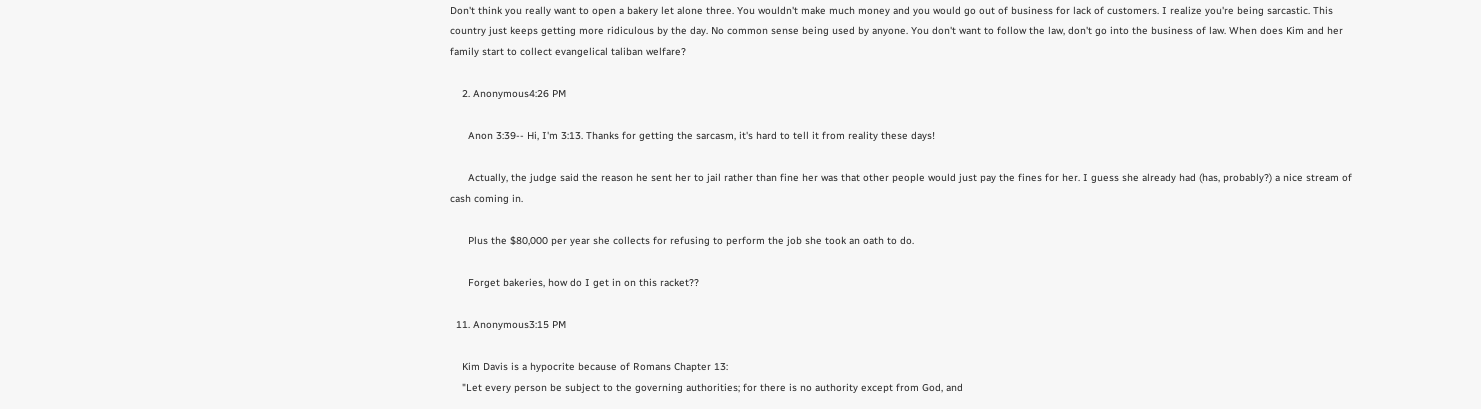Don't think you really want to open a bakery let alone three. You wouldn't make much money and you would go out of business for lack of customers. I realize you're being sarcastic. This country just keeps getting more ridiculous by the day. No common sense being used by anyone. You don't want to follow the law, don't go into the business of law. When does Kim and her family start to collect evangelical taliban welfare?

    2. Anonymous4:26 PM

      Anon 3:39-- Hi, I'm 3:13. Thanks for getting the sarcasm, it's hard to tell it from reality these days!

      Actually, the judge said the reason he sent her to jail rather than fine her was that other people would just pay the fines for her. I guess she already had (has, probably?) a nice stream of cash coming in.

      Plus the $80,000 per year she collects for refusing to perform the job she took an oath to do.

      Forget bakeries, how do I get in on this racket??

  11. Anonymous3:15 PM

    Kim Davis is a hypocrite because of Romans Chapter 13:
    "Let every person be subject to the governing authorities; for there is no authority except from God, and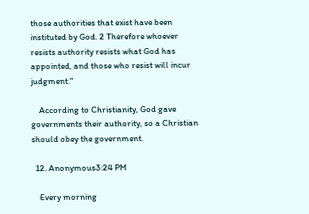those authorities that exist have been instituted by God. 2 Therefore whoever resists authority resists what God has appointed, and those who resist will incur judgment."

    According to Christianity, God gave governments their authority, so a Christian should obey the government.

  12. Anonymous3:24 PM

    Every morning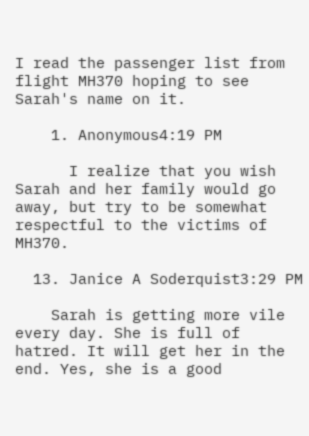I read the passenger list from flight MH370 hoping to see Sarah's name on it.

    1. Anonymous4:19 PM

      I realize that you wish Sarah and her family would go away, but try to be somewhat respectful to the victims of MH370.

  13. Janice A Soderquist3:29 PM

    Sarah is getting more vile every day. She is full of hatred. It will get her in the end. Yes, she is a good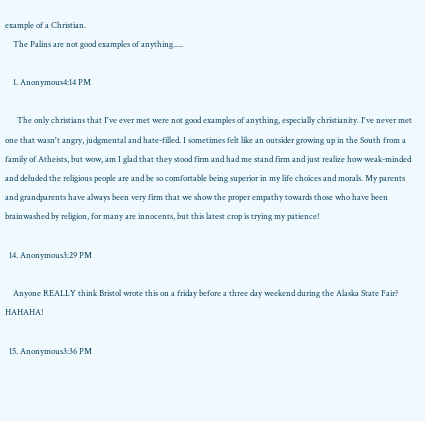example of a Christian.
    The Palins are not good examples of anything.....

    1. Anonymous4:14 PM

      The only christians that I've ever met were not good examples of anything, especially christianity. I've never met one that wasn't angry, judgmental and hate-filled. I sometimes felt like an outsider growing up in the South from a family of Atheists, but wow, am I glad that they stood firm and had me stand firm and just realize how weak-minded and deluded the religious people are and be so comfortable being superior in my life choices and morals. My parents and grandparents have always been very firm that we show the proper empathy towards those who have been brainwashed by religion, for many are innocents, but this latest crop is trying my patience!

  14. Anonymous3:29 PM

    Anyone REALLY think Bristol wrote this on a friday before a three day weekend during the Alaska State Fair? HAHAHA!

  15. Anonymous3:36 PM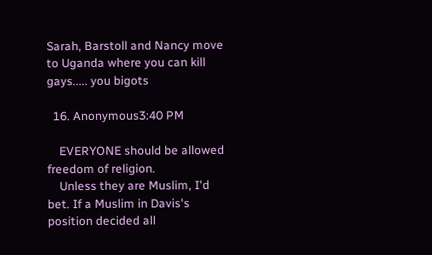Sarah, Barstoll and Nancy move to Uganda where you can kill gays..... you bigots

  16. Anonymous3:40 PM

    EVERYONE should be allowed freedom of religion.
    Unless they are Muslim, I'd bet. If a Muslim in Davis's position decided all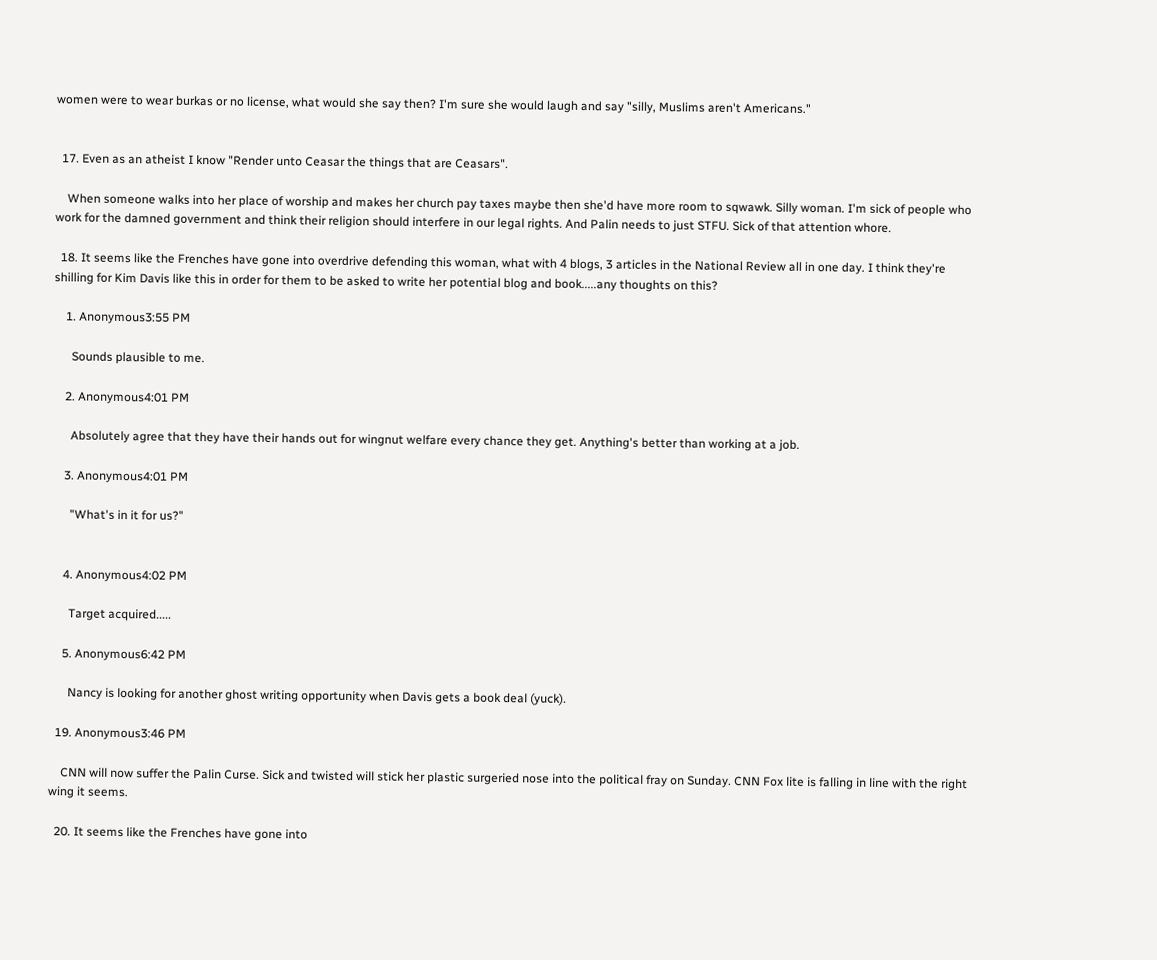women were to wear burkas or no license, what would she say then? I'm sure she would laugh and say "silly, Muslims aren't Americans."


  17. Even as an atheist I know "Render unto Ceasar the things that are Ceasars".

    When someone walks into her place of worship and makes her church pay taxes maybe then she'd have more room to sqwawk. Silly woman. I'm sick of people who work for the damned government and think their religion should interfere in our legal rights. And Palin needs to just STFU. Sick of that attention whore.

  18. It seems like the Frenches have gone into overdrive defending this woman, what with 4 blogs, 3 articles in the National Review all in one day. I think they're shilling for Kim Davis like this in order for them to be asked to write her potential blog and book.....any thoughts on this?

    1. Anonymous3:55 PM

      Sounds plausible to me.

    2. Anonymous4:01 PM

      Absolutely agree that they have their hands out for wingnut welfare every chance they get. Anything's better than working at a job.

    3. Anonymous4:01 PM

      "What's in it for us?"


    4. Anonymous4:02 PM

      Target acquired.....

    5. Anonymous6:42 PM

      Nancy is looking for another ghost writing opportunity when Davis gets a book deal (yuck).

  19. Anonymous3:46 PM

    CNN will now suffer the Palin Curse. Sick and twisted will stick her plastic surgeried nose into the political fray on Sunday. CNN Fox lite is falling in line with the right wing it seems.

  20. It seems like the Frenches have gone into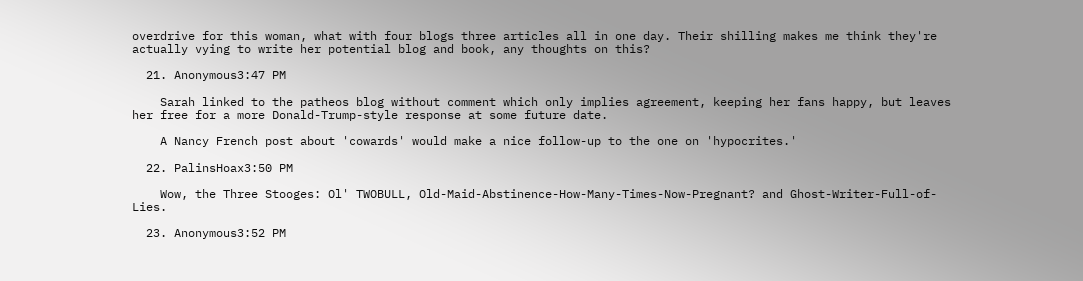overdrive for this woman, what with four blogs three articles all in one day. Their shilling makes me think they're actually vying to write her potential blog and book, any thoughts on this?

  21. Anonymous3:47 PM

    Sarah linked to the patheos blog without comment which only implies agreement, keeping her fans happy, but leaves her free for a more Donald-Trump-style response at some future date.

    A Nancy French post about 'cowards' would make a nice follow-up to the one on 'hypocrites.'

  22. PalinsHoax3:50 PM

    Wow, the Three Stooges: Ol' TWOBULL, Old-Maid-Abstinence-How-Many-Times-Now-Pregnant? and Ghost-Writer-Full-of-Lies.

  23. Anonymous3:52 PM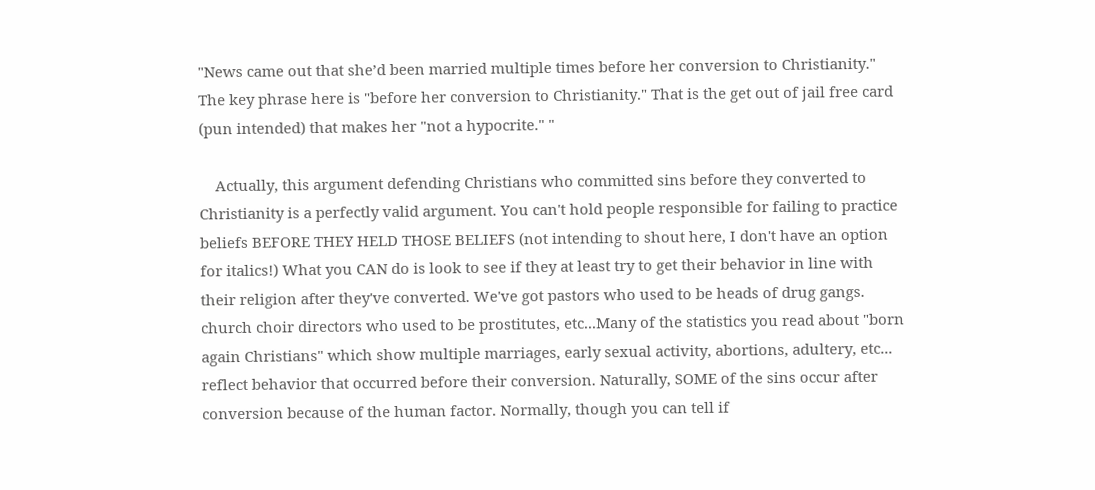"News came out that she’d been married multiple times before her conversion to Christianity." The key phrase here is "before her conversion to Christianity." That is the get out of jail free card (pun intended) that makes her "not a hypocrite." "

    Actually, this argument defending Christians who committed sins before they converted to Christianity is a perfectly valid argument. You can't hold people responsible for failing to practice beliefs BEFORE THEY HELD THOSE BELIEFS (not intending to shout here, I don't have an option for italics!) What you CAN do is look to see if they at least try to get their behavior in line with their religion after they've converted. We've got pastors who used to be heads of drug gangs. church choir directors who used to be prostitutes, etc...Many of the statistics you read about "born again Christians" which show multiple marriages, early sexual activity, abortions, adultery, etc... reflect behavior that occurred before their conversion. Naturally, SOME of the sins occur after conversion because of the human factor. Normally, though you can tell if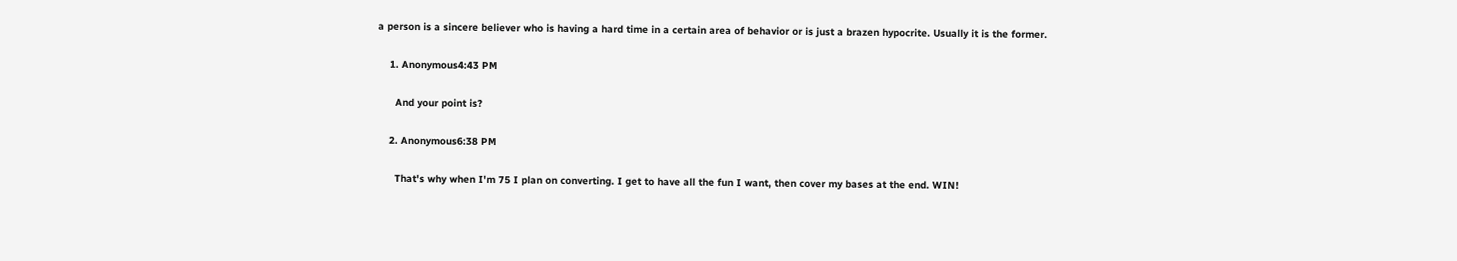a person is a sincere believer who is having a hard time in a certain area of behavior or is just a brazen hypocrite. Usually it is the former.

    1. Anonymous4:43 PM

      And your point is?

    2. Anonymous6:38 PM

      That's why when I'm 75 I plan on converting. I get to have all the fun I want, then cover my bases at the end. WIN!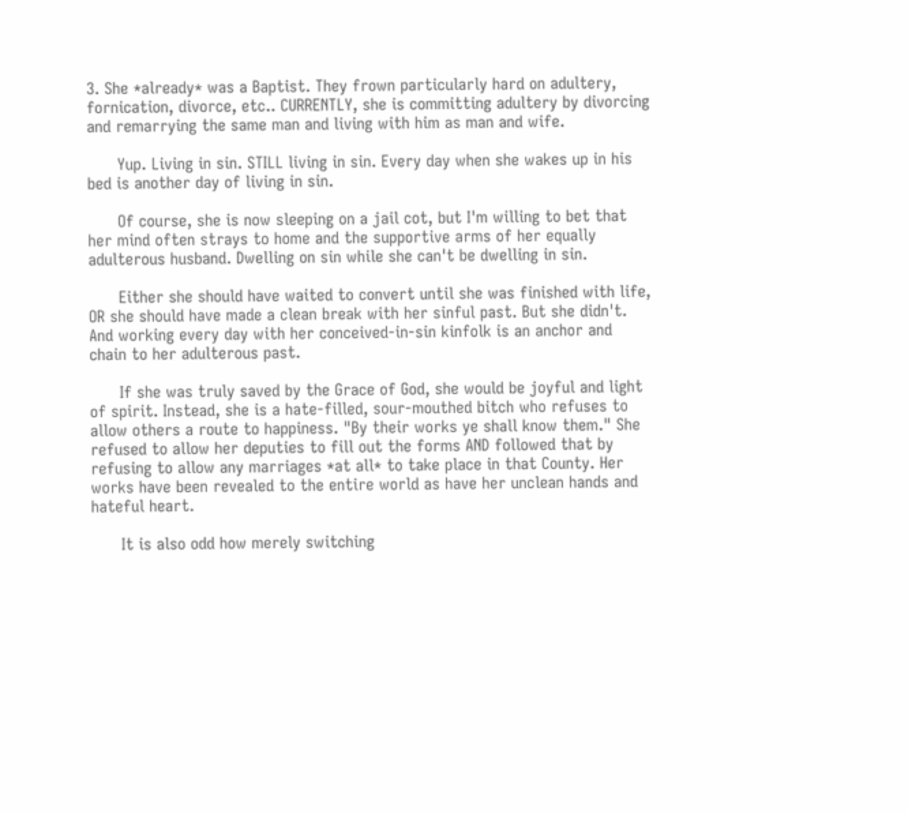3. She *already* was a Baptist. They frown particularly hard on adultery, fornication, divorce, etc.. CURRENTLY, she is committing adultery by divorcing and remarrying the same man and living with him as man and wife.

      Yup. Living in sin. STILL living in sin. Every day when she wakes up in his bed is another day of living in sin.

      Of course, she is now sleeping on a jail cot, but I'm willing to bet that her mind often strays to home and the supportive arms of her equally adulterous husband. Dwelling on sin while she can't be dwelling in sin.

      Either she should have waited to convert until she was finished with life, OR she should have made a clean break with her sinful past. But she didn't. And working every day with her conceived-in-sin kinfolk is an anchor and chain to her adulterous past.

      If she was truly saved by the Grace of God, she would be joyful and light of spirit. Instead, she is a hate-filled, sour-mouthed bitch who refuses to allow others a route to happiness. "By their works ye shall know them." She refused to allow her deputies to fill out the forms AND followed that by refusing to allow any marriages *at all* to take place in that County. Her works have been revealed to the entire world as have her unclean hands and hateful heart.

      It is also odd how merely switching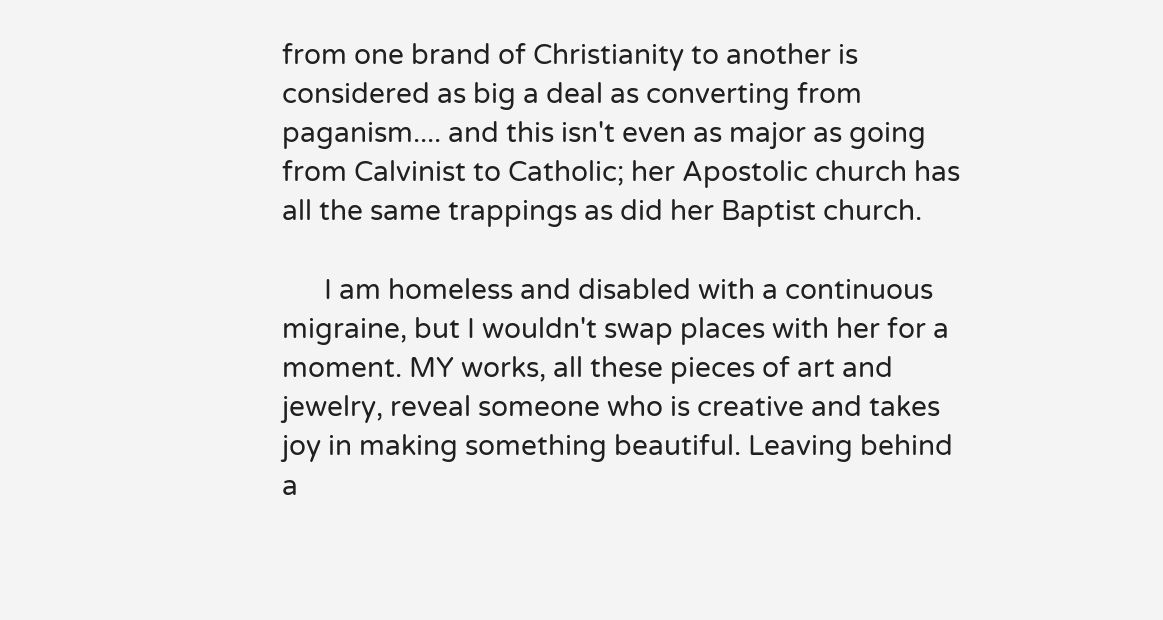from one brand of Christianity to another is considered as big a deal as converting from paganism.... and this isn't even as major as going from Calvinist to Catholic; her Apostolic church has all the same trappings as did her Baptist church.

      I am homeless and disabled with a continuous migraine, but I wouldn't swap places with her for a moment. MY works, all these pieces of art and jewelry, reveal someone who is creative and takes joy in making something beautiful. Leaving behind a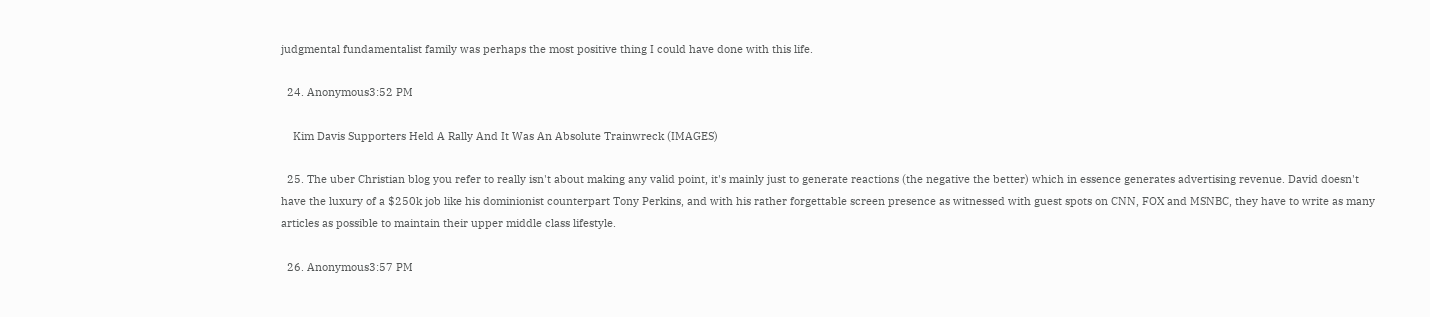judgmental fundamentalist family was perhaps the most positive thing I could have done with this life.

  24. Anonymous3:52 PM

    Kim Davis Supporters Held A Rally And It Was An Absolute Trainwreck (IMAGES)

  25. The uber Christian blog you refer to really isn't about making any valid point, it's mainly just to generate reactions (the negative the better) which in essence generates advertising revenue. David doesn't have the luxury of a $250k job like his dominionist counterpart Tony Perkins, and with his rather forgettable screen presence as witnessed with guest spots on CNN, FOX and MSNBC, they have to write as many articles as possible to maintain their upper middle class lifestyle.

  26. Anonymous3:57 PM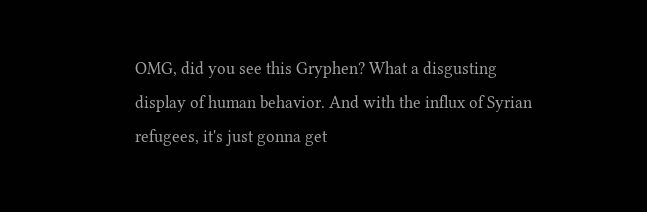OMG, did you see this Gryphen? What a disgusting display of human behavior. And with the influx of Syrian refugees, it's just gonna get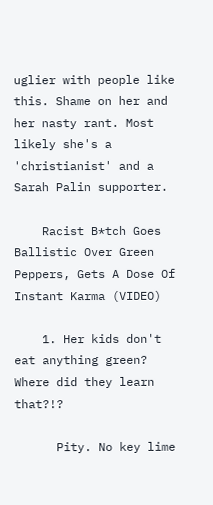uglier with people like this. Shame on her and her nasty rant. Most likely she's a 'christianist' and a Sarah Palin supporter.

    Racist B*tch Goes Ballistic Over Green Peppers, Gets A Dose Of Instant Karma (VIDEO)

    1. Her kids don't eat anything green? Where did they learn that?!?

      Pity. No key lime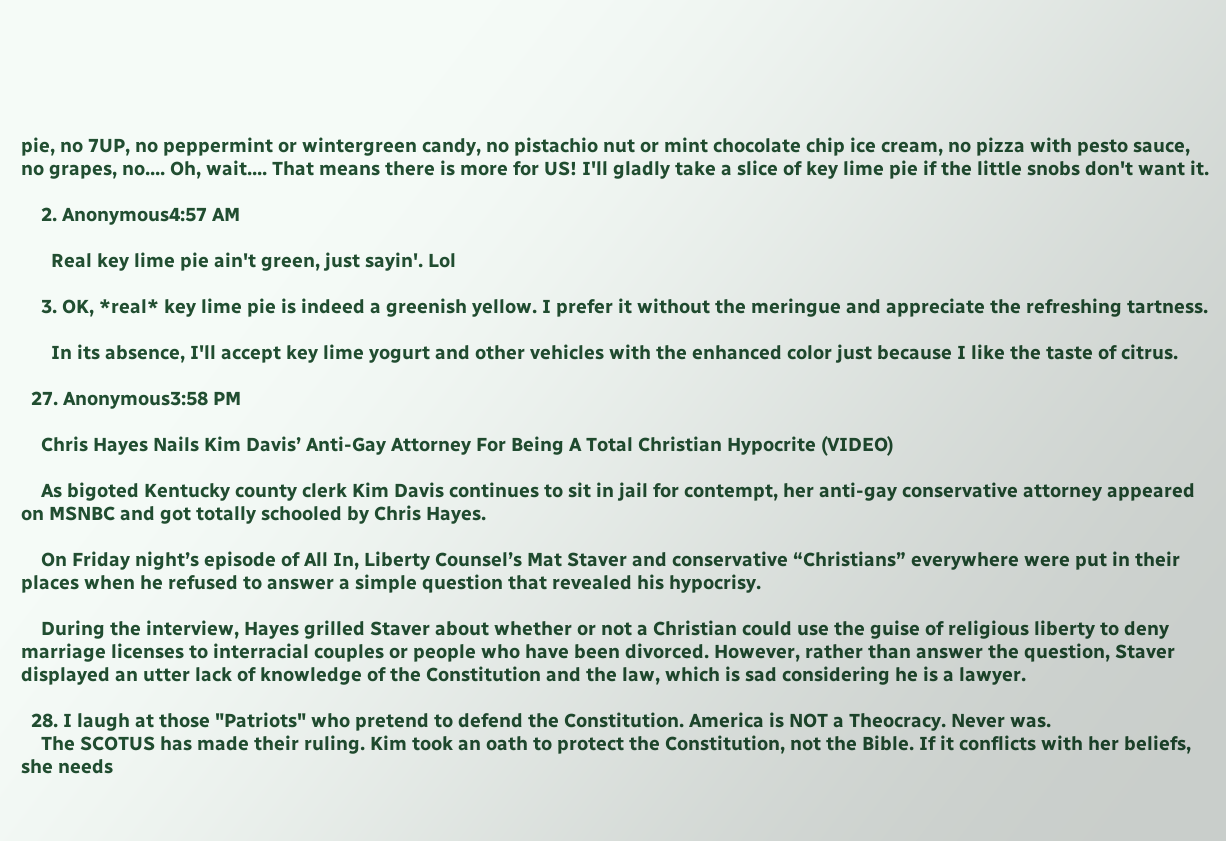pie, no 7UP, no peppermint or wintergreen candy, no pistachio nut or mint chocolate chip ice cream, no pizza with pesto sauce, no grapes, no.... Oh, wait.... That means there is more for US! I'll gladly take a slice of key lime pie if the little snobs don't want it.

    2. Anonymous4:57 AM

      Real key lime pie ain't green, just sayin'. Lol

    3. OK, *real* key lime pie is indeed a greenish yellow. I prefer it without the meringue and appreciate the refreshing tartness.

      In its absence, I'll accept key lime yogurt and other vehicles with the enhanced color just because I like the taste of citrus.

  27. Anonymous3:58 PM

    Chris Hayes Nails Kim Davis’ Anti-Gay Attorney For Being A Total Christian Hypocrite (VIDEO)

    As bigoted Kentucky county clerk Kim Davis continues to sit in jail for contempt, her anti-gay conservative attorney appeared on MSNBC and got totally schooled by Chris Hayes.

    On Friday night’s episode of All In, Liberty Counsel’s Mat Staver and conservative “Christians” everywhere were put in their places when he refused to answer a simple question that revealed his hypocrisy.

    During the interview, Hayes grilled Staver about whether or not a Christian could use the guise of religious liberty to deny marriage licenses to interracial couples or people who have been divorced. However, rather than answer the question, Staver displayed an utter lack of knowledge of the Constitution and the law, which is sad considering he is a lawyer.

  28. I laugh at those "Patriots" who pretend to defend the Constitution. America is NOT a Theocracy. Never was.
    The SCOTUS has made their ruling. Kim took an oath to protect the Constitution, not the Bible. If it conflicts with her beliefs, she needs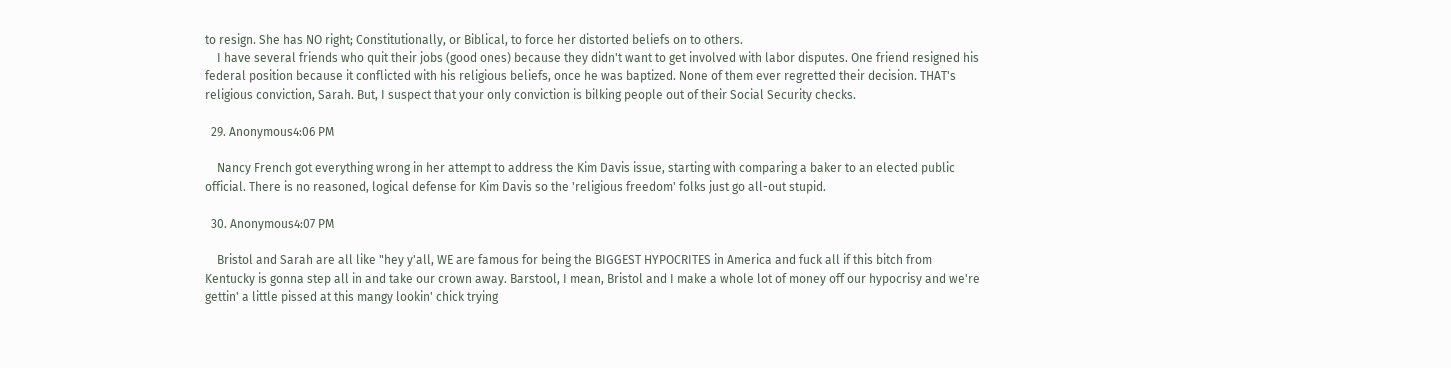to resign. She has NO right; Constitutionally, or Biblical, to force her distorted beliefs on to others.
    I have several friends who quit their jobs (good ones) because they didn't want to get involved with labor disputes. One friend resigned his federal position because it conflicted with his religious beliefs, once he was baptized. None of them ever regretted their decision. THAT's religious conviction, Sarah. But, I suspect that your only conviction is bilking people out of their Social Security checks.

  29. Anonymous4:06 PM

    Nancy French got everything wrong in her attempt to address the Kim Davis issue, starting with comparing a baker to an elected public official. There is no reasoned, logical defense for Kim Davis so the 'religious freedom' folks just go all-out stupid.

  30. Anonymous4:07 PM

    Bristol and Sarah are all like "hey y'all, WE are famous for being the BIGGEST HYPOCRITES in America and fuck all if this bitch from Kentucky is gonna step all in and take our crown away. Barstool, I mean, Bristol and I make a whole lot of money off our hypocrisy and we're gettin' a little pissed at this mangy lookin' chick trying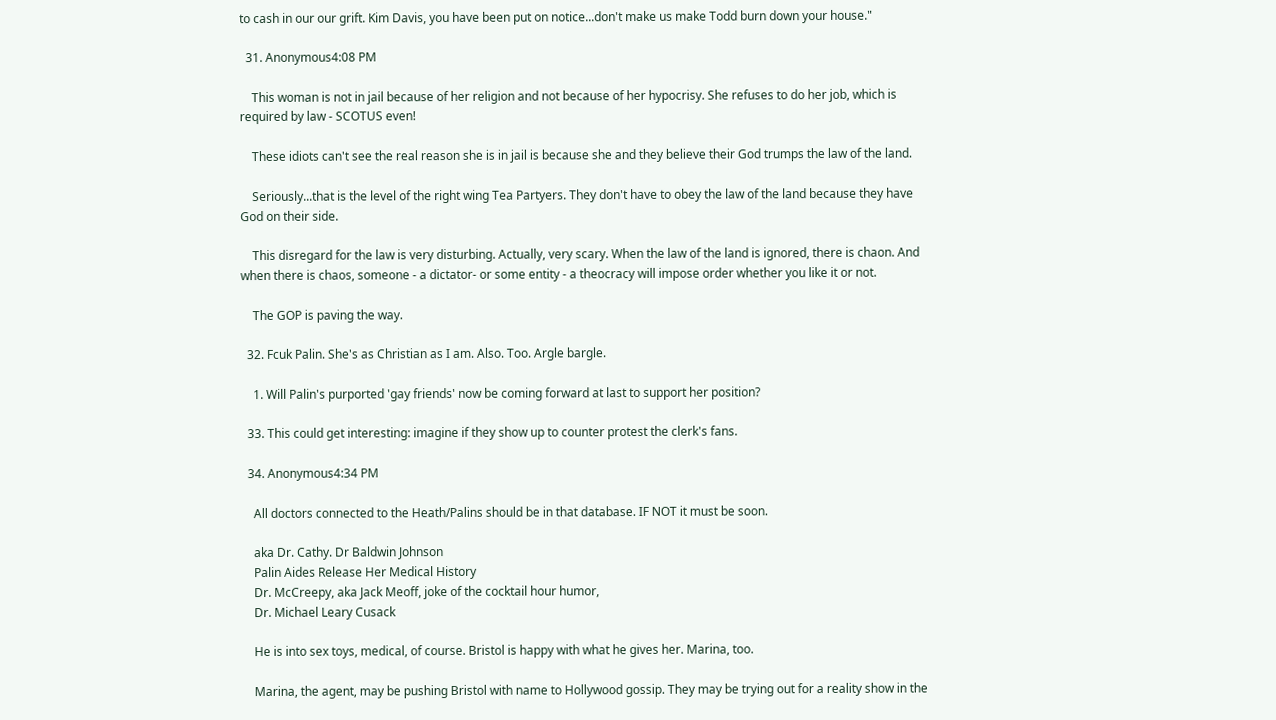to cash in our our grift. Kim Davis, you have been put on notice...don't make us make Todd burn down your house."

  31. Anonymous4:08 PM

    This woman is not in jail because of her religion and not because of her hypocrisy. She refuses to do her job, which is required by law - SCOTUS even!

    These idiots can't see the real reason she is in jail is because she and they believe their God trumps the law of the land.

    Seriously...that is the level of the right wing Tea Partyers. They don't have to obey the law of the land because they have God on their side.

    This disregard for the law is very disturbing. Actually, very scary. When the law of the land is ignored, there is chaon. And when there is chaos, someone - a dictator- or some entity - a theocracy will impose order whether you like it or not.

    The GOP is paving the way.

  32. Fcuk Palin. She's as Christian as I am. Also. Too. Argle bargle.

    1. Will Palin's purported 'gay friends' now be coming forward at last to support her position?

  33. This could get interesting: imagine if they show up to counter protest the clerk's fans.

  34. Anonymous4:34 PM

    All doctors connected to the Heath/Palins should be in that database. IF NOT it must be soon.

    aka Dr. Cathy. Dr Baldwin Johnson
    Palin Aides Release Her Medical History
    Dr. McCreepy, aka Jack Meoff, joke of the cocktail hour humor,
    Dr. Michael Leary Cusack

    He is into sex toys, medical, of course. Bristol is happy with what he gives her. Marina, too.

    Marina, the agent, may be pushing Bristol with name to Hollywood gossip. They may be trying out for a reality show in the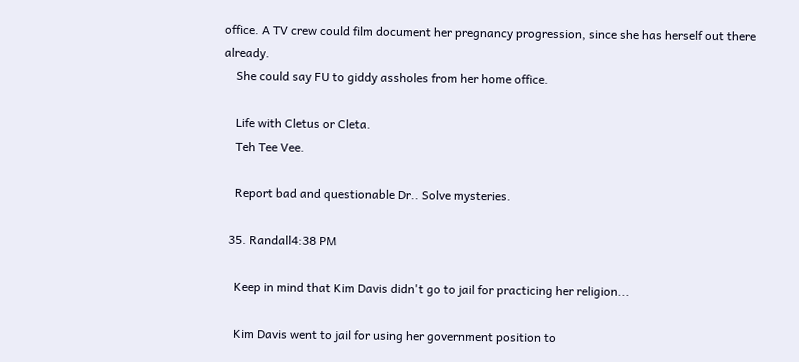office. A TV crew could film document her pregnancy progression, since she has herself out there already.
    She could say FU to giddy assholes from her home office.

    Life with Cletus or Cleta.
    Teh Tee Vee.

    Report bad and questionable Dr.. Solve mysteries.

  35. Randall4:38 PM

    Keep in mind that Kim Davis didn't go to jail for practicing her religion...

    Kim Davis went to jail for using her government position to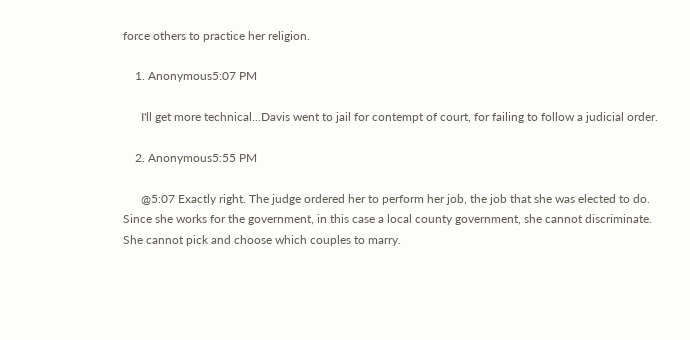force others to practice her religion.

    1. Anonymous5:07 PM

      I'll get more technical...Davis went to jail for contempt of court, for failing to follow a judicial order.

    2. Anonymous5:55 PM

      @5:07 Exactly right. The judge ordered her to perform her job, the job that she was elected to do. Since she works for the government, in this case a local county government, she cannot discriminate. She cannot pick and choose which couples to marry.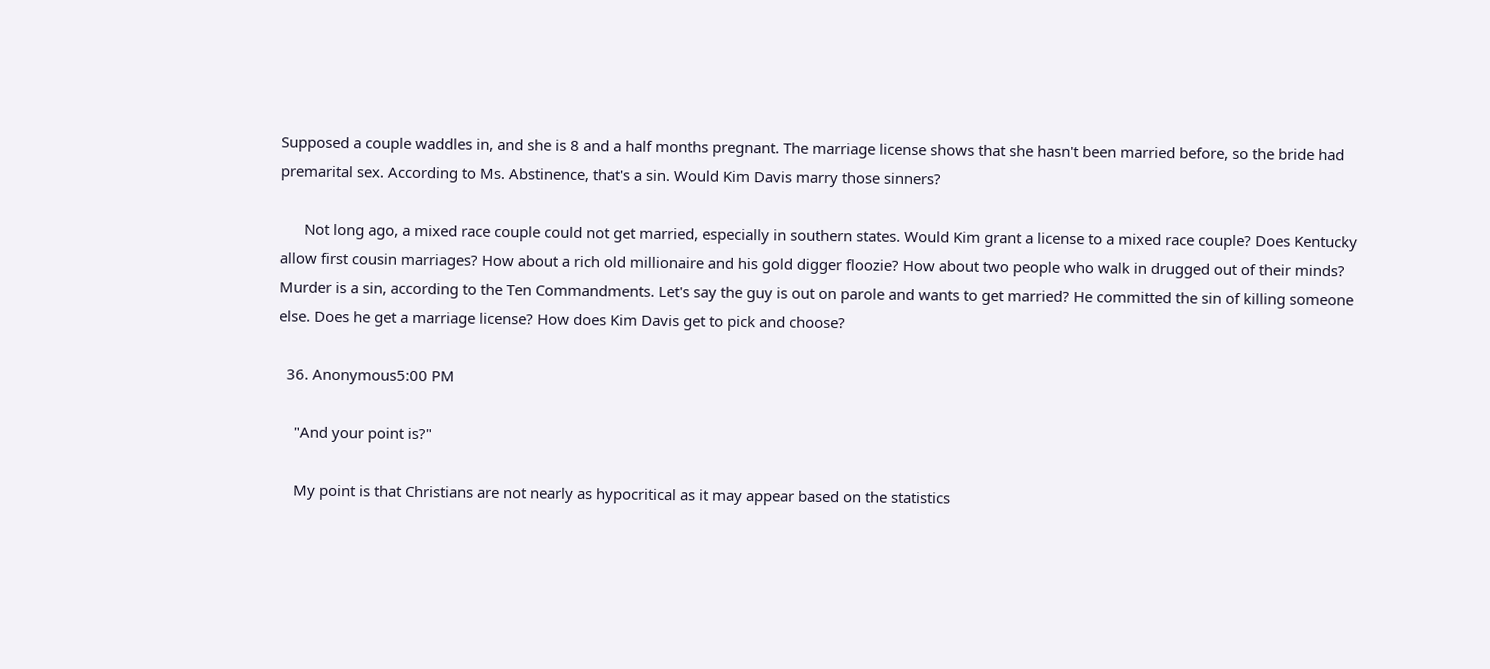Supposed a couple waddles in, and she is 8 and a half months pregnant. The marriage license shows that she hasn't been married before, so the bride had premarital sex. According to Ms. Abstinence, that's a sin. Would Kim Davis marry those sinners?

      Not long ago, a mixed race couple could not get married, especially in southern states. Would Kim grant a license to a mixed race couple? Does Kentucky allow first cousin marriages? How about a rich old millionaire and his gold digger floozie? How about two people who walk in drugged out of their minds? Murder is a sin, according to the Ten Commandments. Let's say the guy is out on parole and wants to get married? He committed the sin of killing someone else. Does he get a marriage license? How does Kim Davis get to pick and choose?

  36. Anonymous5:00 PM

    "And your point is?"

    My point is that Christians are not nearly as hypocritical as it may appear based on the statistics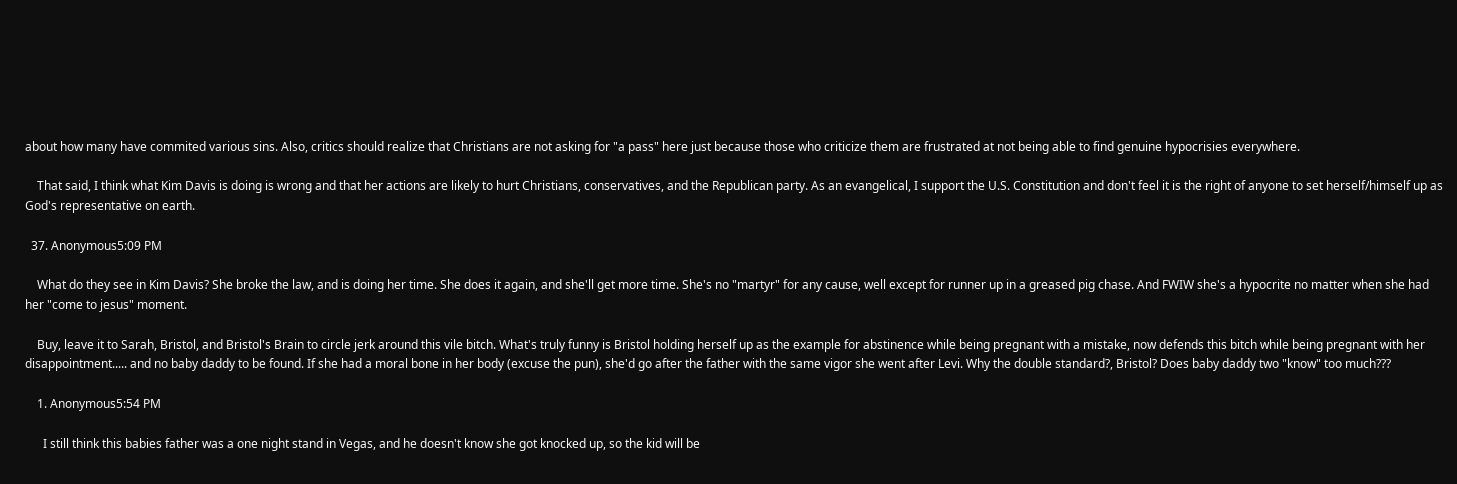about how many have commited various sins. Also, critics should realize that Christians are not asking for "a pass" here just because those who criticize them are frustrated at not being able to find genuine hypocrisies everywhere.

    That said, I think what Kim Davis is doing is wrong and that her actions are likely to hurt Christians, conservatives, and the Republican party. As an evangelical, I support the U.S. Constitution and don't feel it is the right of anyone to set herself/himself up as God's representative on earth.

  37. Anonymous5:09 PM

    What do they see in Kim Davis? She broke the law, and is doing her time. She does it again, and she'll get more time. She's no "martyr" for any cause, well except for runner up in a greased pig chase. And FWIW she's a hypocrite no matter when she had her "come to jesus" moment.

    Buy, leave it to Sarah, Bristol, and Bristol's Brain to circle jerk around this vile bitch. What's truly funny is Bristol holding herself up as the example for abstinence while being pregnant with a mistake, now defends this bitch while being pregnant with her disappointment..... and no baby daddy to be found. If she had a moral bone in her body (excuse the pun), she'd go after the father with the same vigor she went after Levi. Why the double standard?, Bristol? Does baby daddy two "know" too much???

    1. Anonymous5:54 PM

      I still think this babies father was a one night stand in Vegas, and he doesn't know she got knocked up, so the kid will be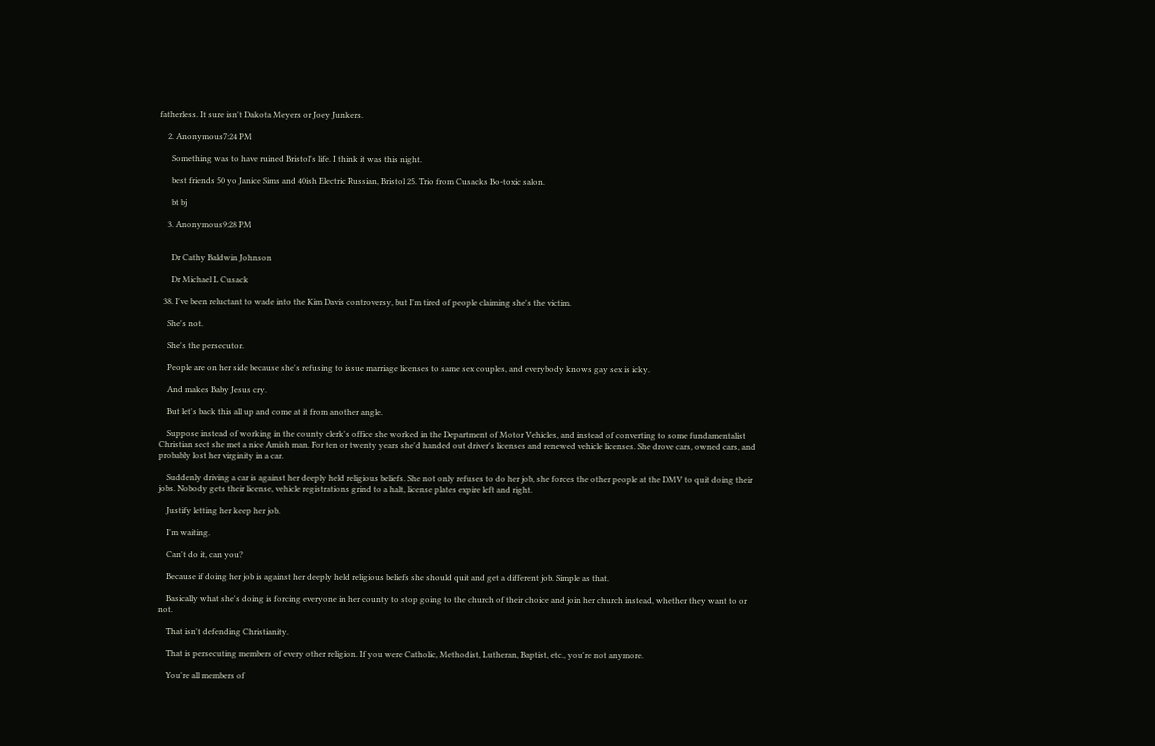fatherless. It sure isn't Dakota Meyers or Joey Junkers.

    2. Anonymous7:24 PM

      Something was to have ruined Bristol's life. I think it was this night.

      best friends 50 yo Janice Sims and 40ish Electric Russian, Bristol 25. Trio from Cusacks Bo-toxic salon.

      bt bj

    3. Anonymous9:28 PM


      Dr Cathy Baldwin Johnson

      Dr Michael L Cusack

  38. I've been reluctant to wade into the Kim Davis controversy, but I'm tired of people claiming she's the victim.

    She's not.

    She's the persecutor.

    People are on her side because she's refusing to issue marriage licenses to same sex couples, and everybody knows gay sex is icky.

    And makes Baby Jesus cry.

    But let's back this all up and come at it from another angle.

    Suppose instead of working in the county clerk's office she worked in the Department of Motor Vehicles, and instead of converting to some fundamentalist Christian sect she met a nice Amish man. For ten or twenty years she'd handed out driver's licenses and renewed vehicle licenses. She drove cars, owned cars, and probably lost her virginity in a car.

    Suddenly driving a car is against her deeply held religious beliefs. She not only refuses to do her job, she forces the other people at the DMV to quit doing their jobs. Nobody gets their license, vehicle registrations grind to a halt, license plates expire left and right.

    Justify letting her keep her job.

    I'm waiting.

    Can't do it, can you?

    Because if doing her job is against her deeply held religious beliefs she should quit and get a different job. Simple as that.

    Basically what she's doing is forcing everyone in her county to stop going to the church of their choice and join her church instead, whether they want to or not.

    That isn't defending Christianity.

    That is persecuting members of every other religion. If you were Catholic, Methodist, Lutheran, Baptist, etc., you're not anymore.

    You're all members of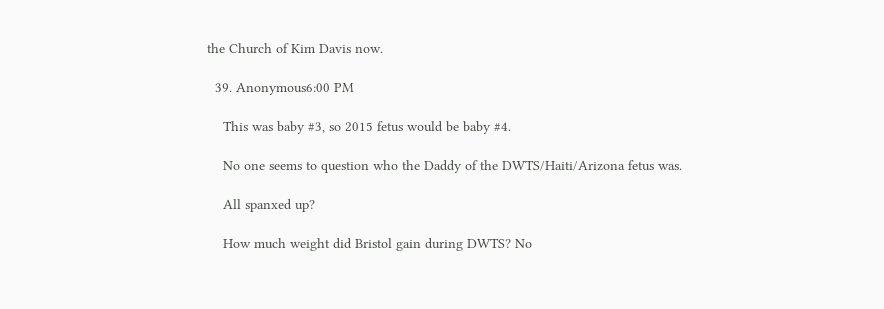the Church of Kim Davis now.

  39. Anonymous6:00 PM

    This was baby #3, so 2015 fetus would be baby #4.

    No one seems to question who the Daddy of the DWTS/Haiti/Arizona fetus was.

    All spanxed up?

    How much weight did Bristol gain during DWTS? No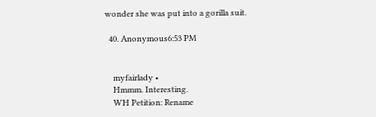wonder she was put into a gorilla suit.

  40. Anonymous6:53 PM


    myfairlady •
    Hmmm. Interesting.
    WH Petition: Rename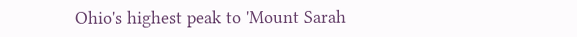Ohio's highest peak to 'Mount Sarah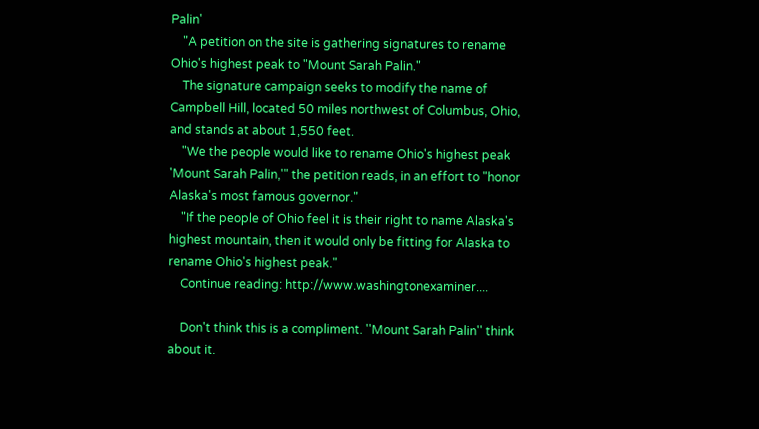Palin'
    "A petition on the site is gathering signatures to rename Ohio's highest peak to "Mount Sarah Palin."
    The signature campaign seeks to modify the name of Campbell Hill, located 50 miles northwest of Columbus, Ohio, and stands at about 1,550 feet.
    "We the people would like to rename Ohio's highest peak 'Mount Sarah Palin,'" the petition reads, in an effort to "honor Alaska's most famous governor."
    "If the people of Ohio feel it is their right to name Alaska's highest mountain, then it would only be fitting for Alaska to rename Ohio's highest peak."
    Continue reading: http://www.washingtonexaminer....

    Don't think this is a compliment. ''Mount Sarah Palin'' think about it.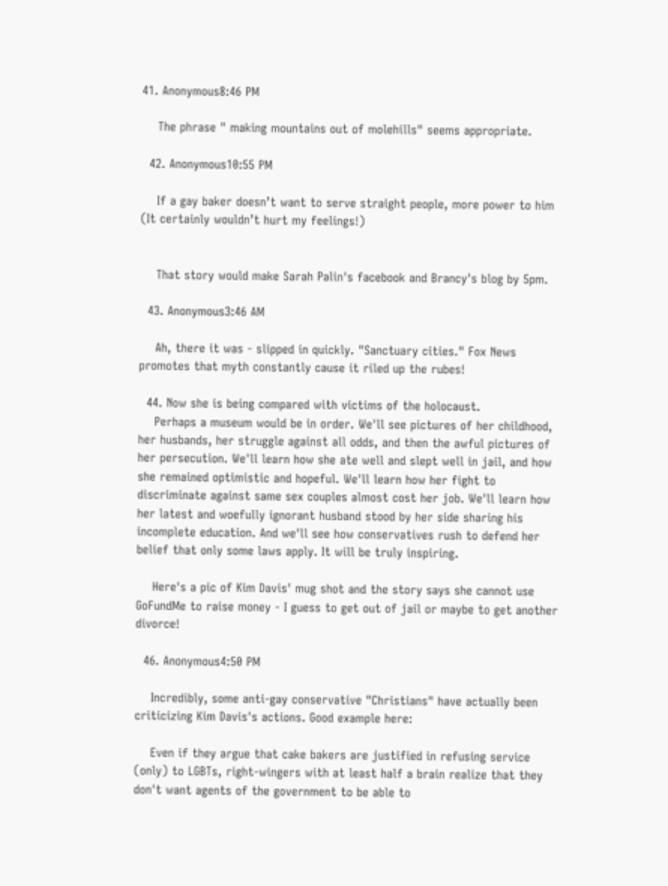41. Anonymous8:46 PM

    The phrase " making mountains out of molehills" seems appropriate.

  42. Anonymous10:55 PM

    If a gay baker doesn’t want to serve straight people, more power to him (It certainly wouldn’t hurt my feelings!)


    That story would make Sarah Palin's facebook and Brancy's blog by 5pm.

  43. Anonymous3:46 AM

    Ah, there it was - slipped in quickly. "Sanctuary cities." Fox News promotes that myth constantly cause it riled up the rubes!

  44. Now she is being compared with victims of the holocaust.
    Perhaps a museum would be in order. We'll see pictures of her childhood, her husbands, her struggle against all odds, and then the awful pictures of her persecution. We'll learn how she ate well and slept well in jail, and how she remained optimistic and hopeful. We'll learn how her fight to discriminate against same sex couples almost cost her job. We'll learn how her latest and woefully ignorant husband stood by her side sharing his incomplete education. And we'll see how conservatives rush to defend her belief that only some laws apply. It will be truly inspiring.

    Here's a pic of Kim Davis' mug shot and the story says she cannot use GoFundMe to raise money - I guess to get out of jail or maybe to get another divorce!

  46. Anonymous4:50 PM

    Incredibly, some anti-gay conservative "Christians" have actually been criticizing Kim Davis's actions. Good example here:

    Even if they argue that cake bakers are justified in refusing service (only) to LGBTs, right-wingers with at least half a brain realize that they don't want agents of the government to be able to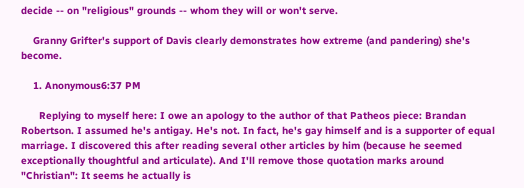decide -- on "religious" grounds -- whom they will or won't serve.

    Granny Grifter's support of Davis clearly demonstrates how extreme (and pandering) she's become.

    1. Anonymous6:37 PM

      Replying to myself here: I owe an apology to the author of that Patheos piece: Brandan Robertson. I assumed he's antigay. He's not. In fact, he's gay himself and is a supporter of equal marriage. I discovered this after reading several other articles by him (because he seemed exceptionally thoughtful and articulate). And I'll remove those quotation marks around "Christian": It seems he actually is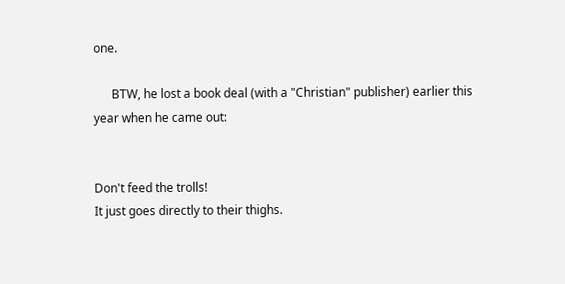one.

      BTW, he lost a book deal (with a "Christian" publisher) earlier this year when he came out:


Don't feed the trolls!
It just goes directly to their thighs.